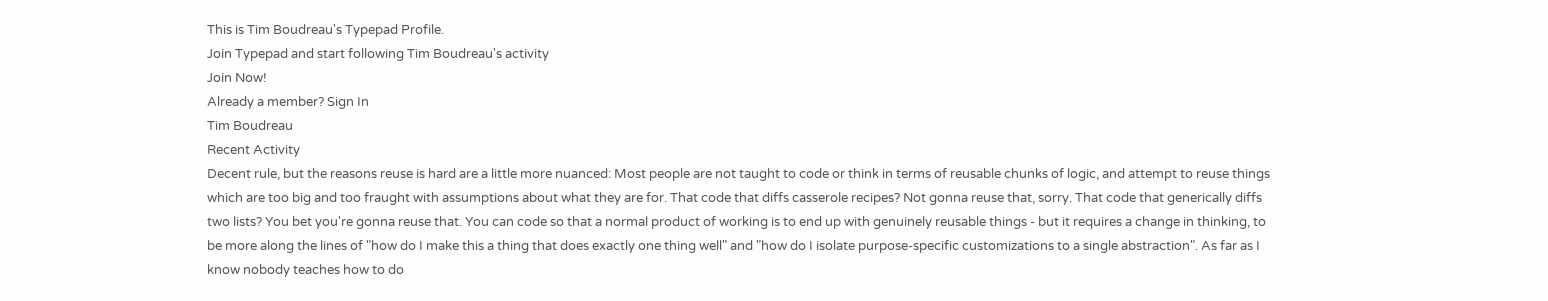This is Tim Boudreau's Typepad Profile.
Join Typepad and start following Tim Boudreau's activity
Join Now!
Already a member? Sign In
Tim Boudreau
Recent Activity
Decent rule, but the reasons reuse is hard are a little more nuanced: Most people are not taught to code or think in terms of reusable chunks of logic, and attempt to reuse things which are too big and too fraught with assumptions about what they are for. That code that diffs casserole recipes? Not gonna reuse that, sorry. That code that generically diffs two lists? You bet you're gonna reuse that. You can code so that a normal product of working is to end up with genuinely reusable things - but it requires a change in thinking, to be more along the lines of "how do I make this a thing that does exactly one thing well" and "how do I isolate purpose-specific customizations to a single abstraction". As far as I know nobody teaches how to do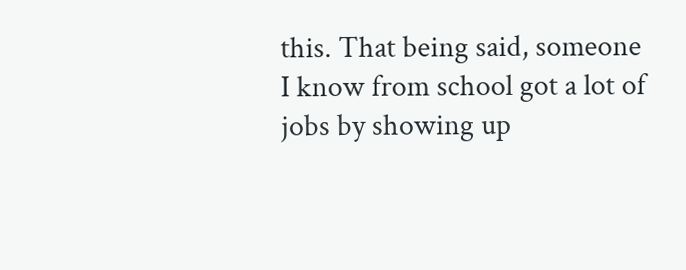this. That being said, someone I know from school got a lot of jobs by showing up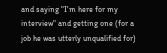and saying "I'm here for my interview" and getting one (for a job he was utterly unqualified for)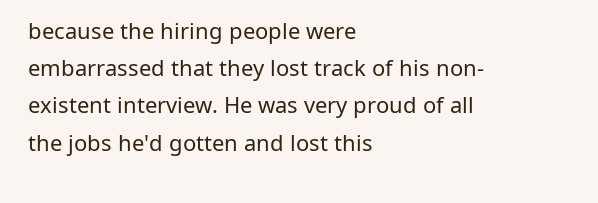because the hiring people were embarrassed that they lost track of his non-existent interview. He was very proud of all the jobs he'd gotten and lost this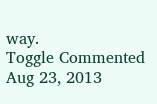way.
Toggle Commented Aug 23, 2013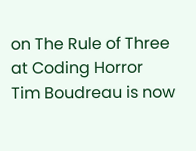on The Rule of Three at Coding Horror
Tim Boudreau is now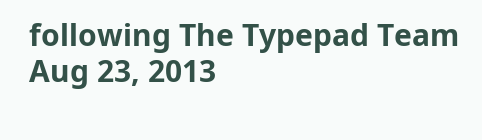following The Typepad Team
Aug 23, 2013